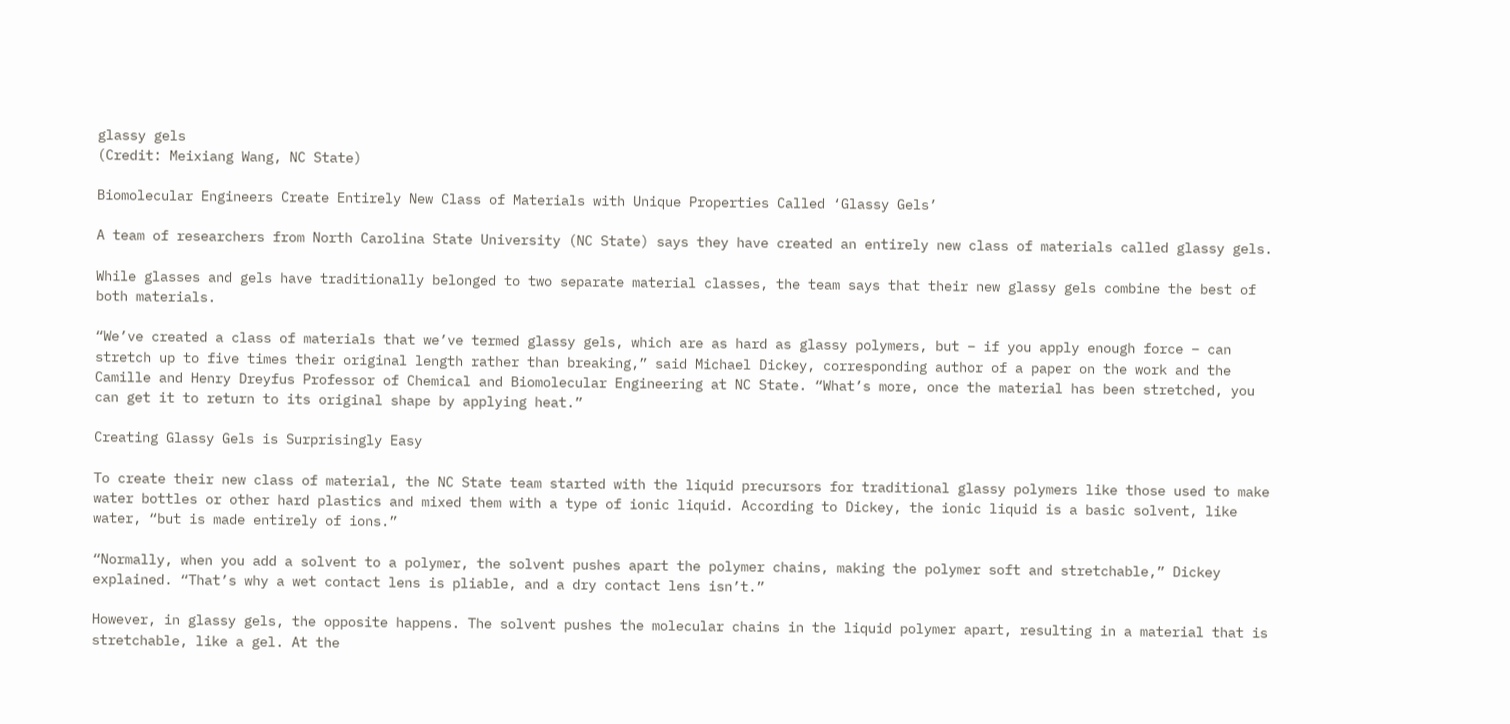glassy gels
(Credit: Meixiang Wang, NC State)

Biomolecular Engineers Create Entirely New Class of Materials with Unique Properties Called ‘Glassy Gels’

A team of researchers from North Carolina State University (NC State) says they have created an entirely new class of materials called glassy gels.

While glasses and gels have traditionally belonged to two separate material classes, the team says that their new glassy gels combine the best of both materials.

“We’ve created a class of materials that we’ve termed glassy gels, which are as hard as glassy polymers, but – if you apply enough force – can stretch up to five times their original length rather than breaking,” said Michael Dickey, corresponding author of a paper on the work and the Camille and Henry Dreyfus Professor of Chemical and Biomolecular Engineering at NC State. “What’s more, once the material has been stretched, you can get it to return to its original shape by applying heat.”

Creating Glassy Gels is Surprisingly Easy

To create their new class of material, the NC State team started with the liquid precursors for traditional glassy polymers like those used to make water bottles or other hard plastics and mixed them with a type of ionic liquid. According to Dickey, the ionic liquid is a basic solvent, like water, “but is made entirely of ions.”

“Normally, when you add a solvent to a polymer, the solvent pushes apart the polymer chains, making the polymer soft and stretchable,” Dickey explained. “That’s why a wet contact lens is pliable, and a dry contact lens isn’t.”

However, in glassy gels, the opposite happens. The solvent pushes the molecular chains in the liquid polymer apart, resulting in a material that is stretchable, like a gel. At the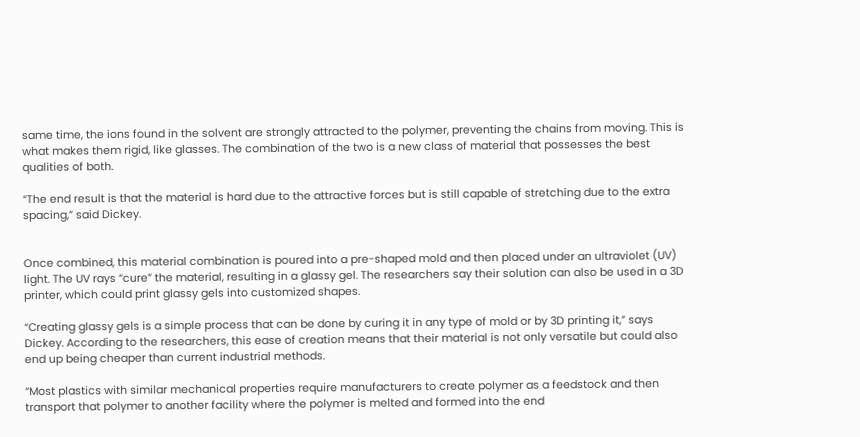same time, the ions found in the solvent are strongly attracted to the polymer, preventing the chains from moving. This is what makes them rigid, like glasses. The combination of the two is a new class of material that possesses the best qualities of both.

“The end result is that the material is hard due to the attractive forces but is still capable of stretching due to the extra spacing,” said Dickey.


Once combined, this material combination is poured into a pre-shaped mold and then placed under an ultraviolet (UV) light. The UV rays “cure” the material, resulting in a glassy gel. The researchers say their solution can also be used in a 3D printer, which could print glassy gels into customized shapes.

“Creating glassy gels is a simple process that can be done by curing it in any type of mold or by 3D printing it,” says Dickey. According to the researchers, this ease of creation means that their material is not only versatile but could also end up being cheaper than current industrial methods.

“Most plastics with similar mechanical properties require manufacturers to create polymer as a feedstock and then transport that polymer to another facility where the polymer is melted and formed into the end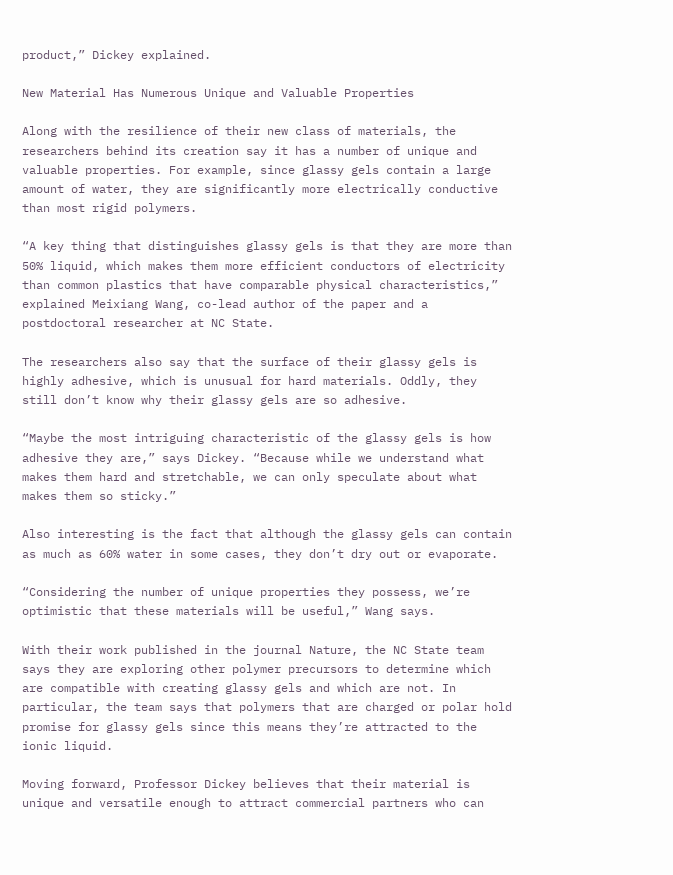product,” Dickey explained.

New Material Has Numerous Unique and Valuable Properties

Along with the resilience of their new class of materials, the researchers behind its creation say it has a number of unique and valuable properties. For example, since glassy gels contain a large amount of water, they are significantly more electrically conductive than most rigid polymers.

“A key thing that distinguishes glassy gels is that they are more than 50% liquid, which makes them more efficient conductors of electricity than common plastics that have comparable physical characteristics,” explained Meixiang Wang, co-lead author of the paper and a postdoctoral researcher at NC State.

The researchers also say that the surface of their glassy gels is highly adhesive, which is unusual for hard materials. Oddly, they still don’t know why their glassy gels are so adhesive.

“Maybe the most intriguing characteristic of the glassy gels is how adhesive they are,” says Dickey. “Because while we understand what makes them hard and stretchable, we can only speculate about what makes them so sticky.”

Also interesting is the fact that although the glassy gels can contain as much as 60% water in some cases, they don’t dry out or evaporate.

“Considering the number of unique properties they possess, we’re optimistic that these materials will be useful,” Wang says.

With their work published in the journal Nature, the NC State team says they are exploring other polymer precursors to determine which are compatible with creating glassy gels and which are not. In particular, the team says that polymers that are charged or polar hold promise for glassy gels since this means they’re attracted to the ionic liquid.

Moving forward, Professor Dickey believes that their material is unique and versatile enough to attract commercial partners who can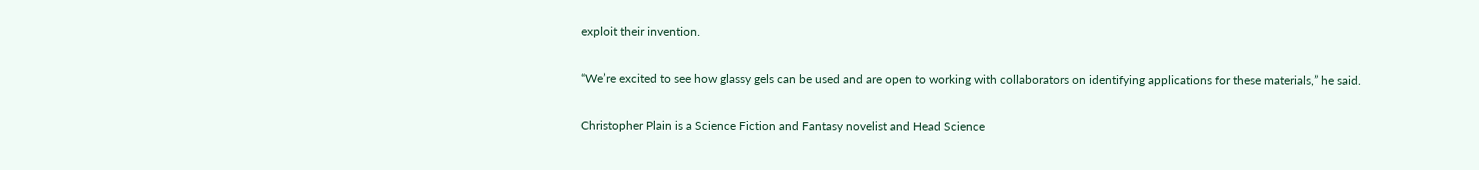exploit their invention.

“We’re excited to see how glassy gels can be used and are open to working with collaborators on identifying applications for these materials,” he said.

Christopher Plain is a Science Fiction and Fantasy novelist and Head Science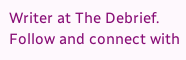Writer at The Debrief. Follow and connect with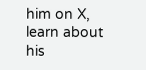him on X, learn about his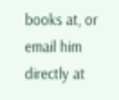books at, or email him directly at